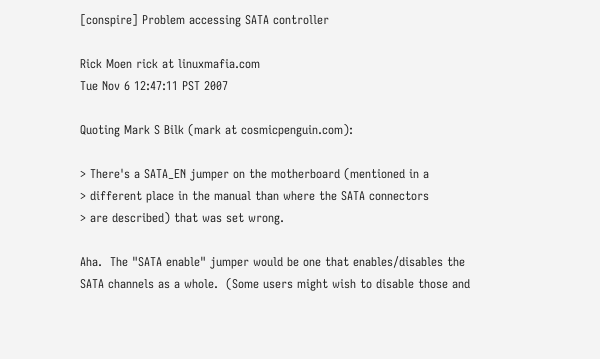[conspire] Problem accessing SATA controller

Rick Moen rick at linuxmafia.com
Tue Nov 6 12:47:11 PST 2007

Quoting Mark S Bilk (mark at cosmicpenguin.com):

> There's a SATA_EN jumper on the motherboard (mentioned in a
> different place in the manual than where the SATA connectors
> are described) that was set wrong.

Aha.  The "SATA enable" jumper would be one that enables/disables the
SATA channels as a whole.  (Some users might wish to disable those and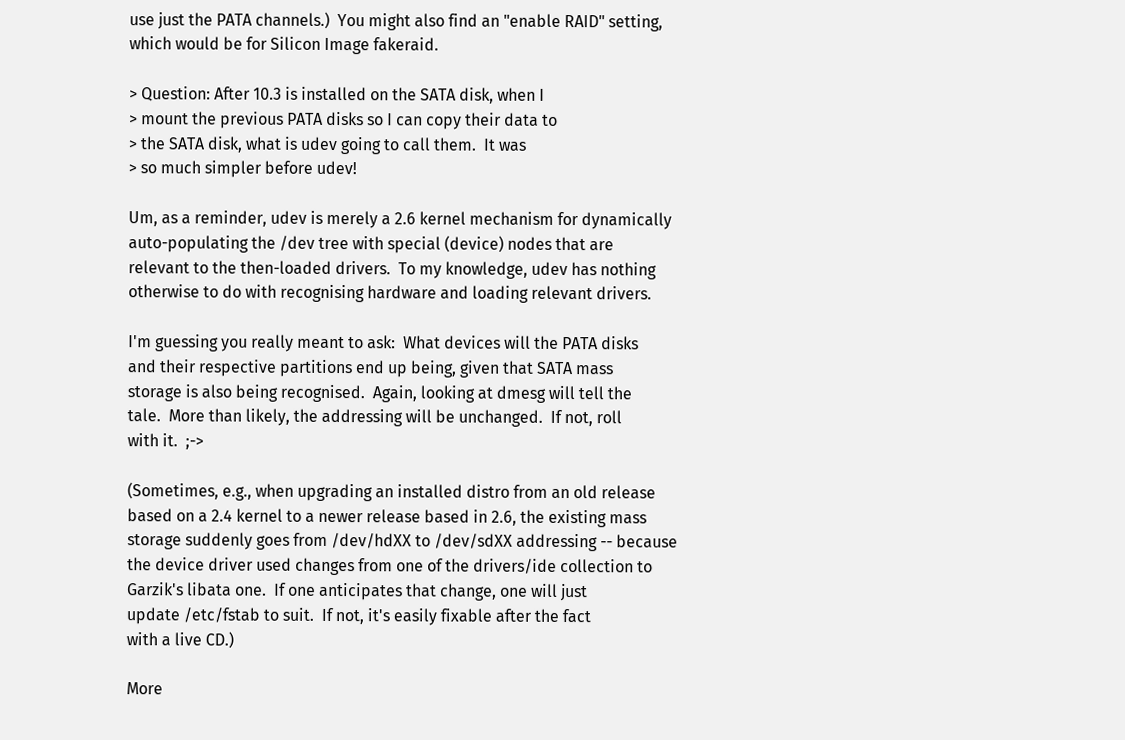use just the PATA channels.)  You might also find an "enable RAID" setting,
which would be for Silicon Image fakeraid.

> Question: After 10.3 is installed on the SATA disk, when I
> mount the previous PATA disks so I can copy their data to
> the SATA disk, what is udev going to call them.  It was
> so much simpler before udev!

Um, as a reminder, udev is merely a 2.6 kernel mechanism for dynamically
auto-populating the /dev tree with special (device) nodes that are
relevant to the then-loaded drivers.  To my knowledge, udev has nothing
otherwise to do with recognising hardware and loading relevant drivers.

I'm guessing you really meant to ask:  What devices will the PATA disks
and their respective partitions end up being, given that SATA mass
storage is also being recognised.  Again, looking at dmesg will tell the
tale.  More than likely, the addressing will be unchanged.  If not, roll
with it.  ;->

(Sometimes, e.g., when upgrading an installed distro from an old release
based on a 2.4 kernel to a newer release based in 2.6, the existing mass
storage suddenly goes from /dev/hdXX to /dev/sdXX addressing -- because
the device driver used changes from one of the drivers/ide collection to
Garzik's libata one.  If one anticipates that change, one will just
update /etc/fstab to suit.  If not, it's easily fixable after the fact
with a live CD.)

More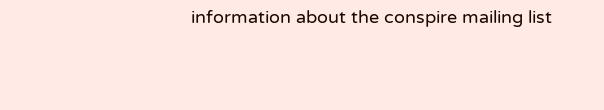information about the conspire mailing list